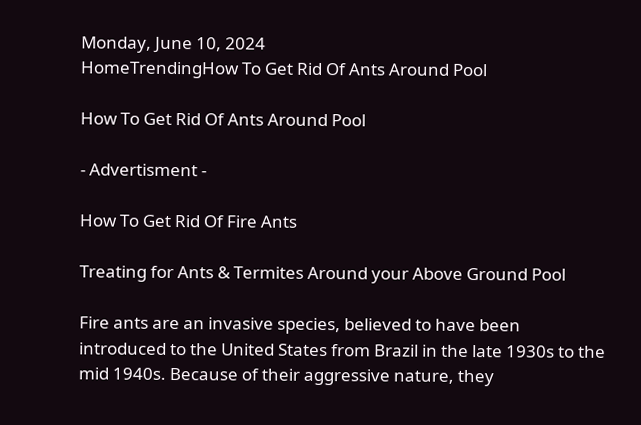Monday, June 10, 2024
HomeTrendingHow To Get Rid Of Ants Around Pool

How To Get Rid Of Ants Around Pool

- Advertisment -

How To Get Rid Of Fire Ants

Treating for Ants & Termites Around your Above Ground Pool

Fire ants are an invasive species, believed to have been introduced to the United States from Brazil in the late 1930s to the mid 1940s. Because of their aggressive nature, they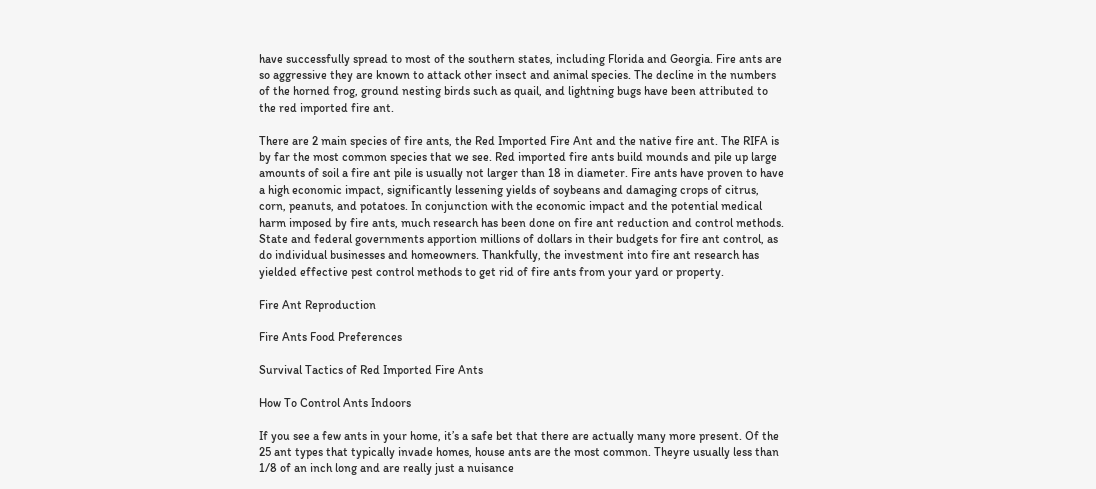have successfully spread to most of the southern states, including Florida and Georgia. Fire ants are so aggressive they are known to attack other insect and animal species. The decline in the numbers of the horned frog, ground nesting birds such as quail, and lightning bugs have been attributed to the red imported fire ant.

There are 2 main species of fire ants, the Red Imported Fire Ant and the native fire ant. The RIFA is by far the most common species that we see. Red imported fire ants build mounds and pile up large amounts of soil a fire ant pile is usually not larger than 18 in diameter. Fire ants have proven to have a high economic impact, significantly lessening yields of soybeans and damaging crops of citrus, corn, peanuts, and potatoes. In conjunction with the economic impact and the potential medical harm imposed by fire ants, much research has been done on fire ant reduction and control methods. State and federal governments apportion millions of dollars in their budgets for fire ant control, as do individual businesses and homeowners. Thankfully, the investment into fire ant research has yielded effective pest control methods to get rid of fire ants from your yard or property.

Fire Ant Reproduction

Fire Ants Food Preferences

Survival Tactics of Red Imported Fire Ants

How To Control Ants Indoors

If you see a few ants in your home, it’s a safe bet that there are actually many more present. Of the 25 ant types that typically invade homes, house ants are the most common. Theyre usually less than 1/8 of an inch long and are really just a nuisance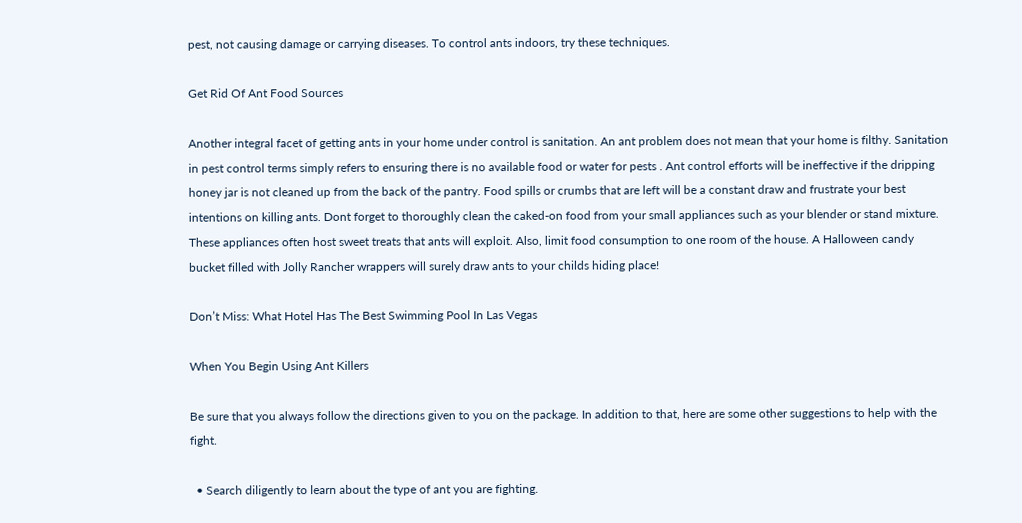pest, not causing damage or carrying diseases. To control ants indoors, try these techniques.

Get Rid Of Ant Food Sources

Another integral facet of getting ants in your home under control is sanitation. An ant problem does not mean that your home is filthy. Sanitation in pest control terms simply refers to ensuring there is no available food or water for pests . Ant control efforts will be ineffective if the dripping honey jar is not cleaned up from the back of the pantry. Food spills or crumbs that are left will be a constant draw and frustrate your best intentions on killing ants. Dont forget to thoroughly clean the caked-on food from your small appliances such as your blender or stand mixture. These appliances often host sweet treats that ants will exploit. Also, limit food consumption to one room of the house. A Halloween candy bucket filled with Jolly Rancher wrappers will surely draw ants to your childs hiding place!

Don’t Miss: What Hotel Has The Best Swimming Pool In Las Vegas

When You Begin Using Ant Killers

Be sure that you always follow the directions given to you on the package. In addition to that, here are some other suggestions to help with the fight.

  • Search diligently to learn about the type of ant you are fighting.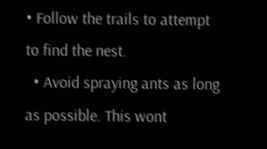• Follow the trails to attempt to find the nest.
  • Avoid spraying ants as long as possible. This wont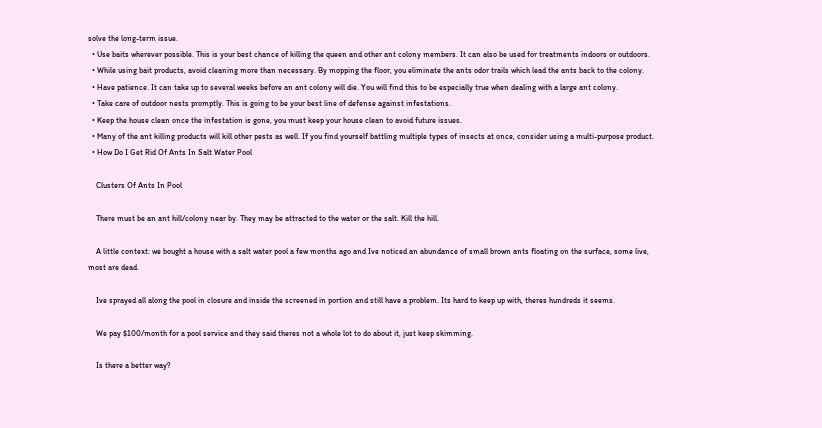solve the long-term issue.
  • Use baits wherever possible. This is your best chance of killing the queen and other ant colony members. It can also be used for treatments indoors or outdoors.
  • While using bait products, avoid cleaning more than necessary. By mopping the floor, you eliminate the ants odor trails which lead the ants back to the colony.
  • Have patience. It can take up to several weeks before an ant colony will die. You will find this to be especially true when dealing with a large ant colony.
  • Take care of outdoor nests promptly. This is going to be your best line of defense against infestations.
  • Keep the house clean once the infestation is gone, you must keep your house clean to avoid future issues.
  • Many of the ant killing products will kill other pests as well. If you find yourself battling multiple types of insects at once, consider using a multi-purpose product.
  • How Do I Get Rid Of Ants In Salt Water Pool

    Clusters Of Ants In Pool

    There must be an ant hill/colony near by. They may be attracted to the water or the salt. Kill the hill.

    A little context: we bought a house with a salt water pool a few months ago and Ive noticed an abundance of small brown ants floating on the surface, some live, most are dead.

    Ive sprayed all along the pool in closure and inside the screened in portion and still have a problem. Its hard to keep up with, theres hundreds it seems.

    We pay $100/month for a pool service and they said theres not a whole lot to do about it, just keep skimming.

    Is there a better way?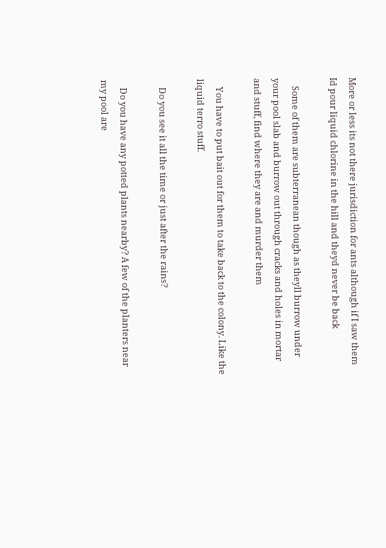More or less its not there jurisdiction for ants although if I saw them Id pour liquid chlorine in the hill and theyd never be back

    Some of them are subterranean though as theyll burrow under your pool slab and burrow out through cracks and holes in mortar and stuff, find where they are and murder them

    You have to put bait out for them to take back to the colony. Like the liquid terro stuff.

    Do you see it all the time or just after the rains?

    Do you have any potted plants nearby? A few of the planters near my pool are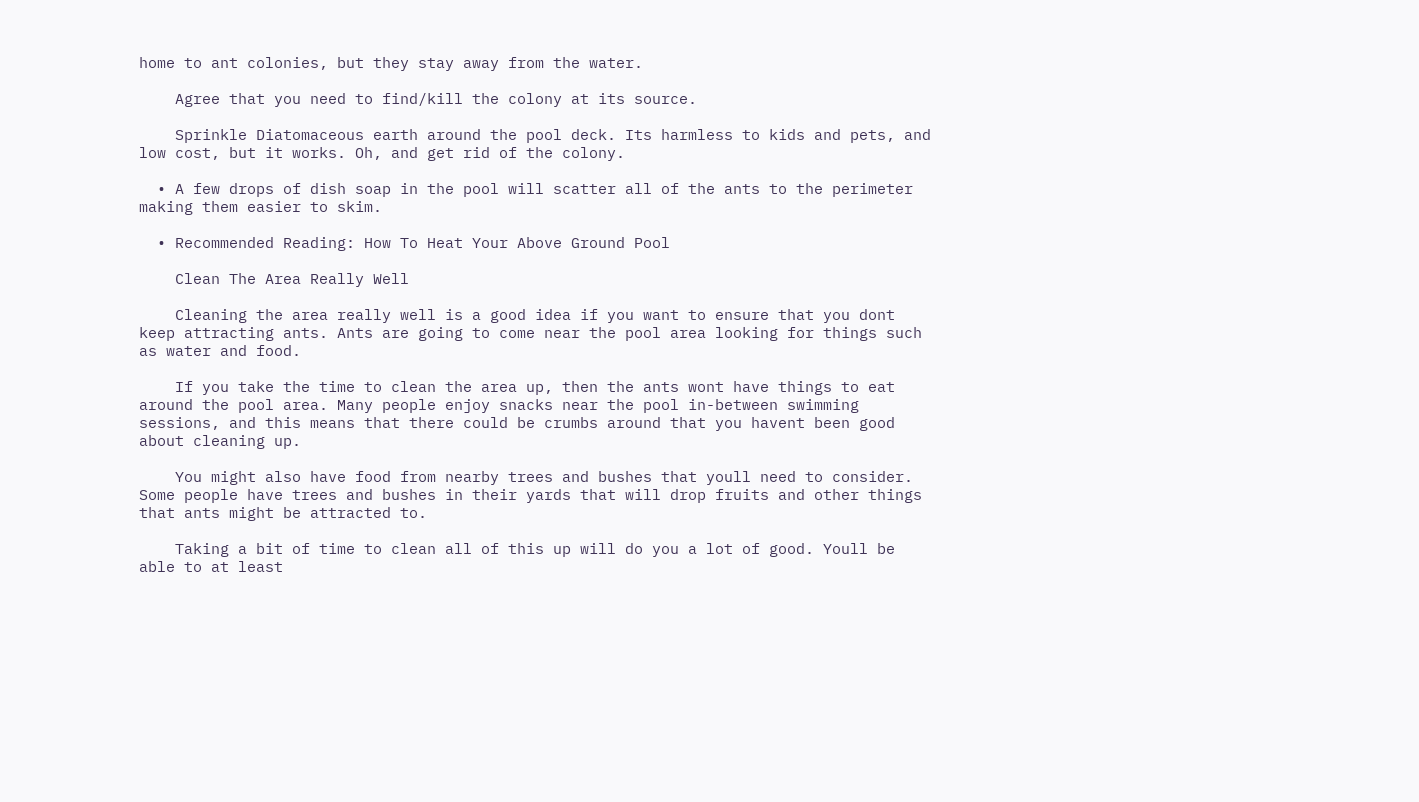home to ant colonies, but they stay away from the water.

    Agree that you need to find/kill the colony at its source.

    Sprinkle Diatomaceous earth around the pool deck. Its harmless to kids and pets, and low cost, but it works. Oh, and get rid of the colony.

  • A few drops of dish soap in the pool will scatter all of the ants to the perimeter making them easier to skim.

  • Recommended Reading: How To Heat Your Above Ground Pool

    Clean The Area Really Well

    Cleaning the area really well is a good idea if you want to ensure that you dont keep attracting ants. Ants are going to come near the pool area looking for things such as water and food.

    If you take the time to clean the area up, then the ants wont have things to eat around the pool area. Many people enjoy snacks near the pool in-between swimming sessions, and this means that there could be crumbs around that you havent been good about cleaning up.

    You might also have food from nearby trees and bushes that youll need to consider. Some people have trees and bushes in their yards that will drop fruits and other things that ants might be attracted to.

    Taking a bit of time to clean all of this up will do you a lot of good. Youll be able to at least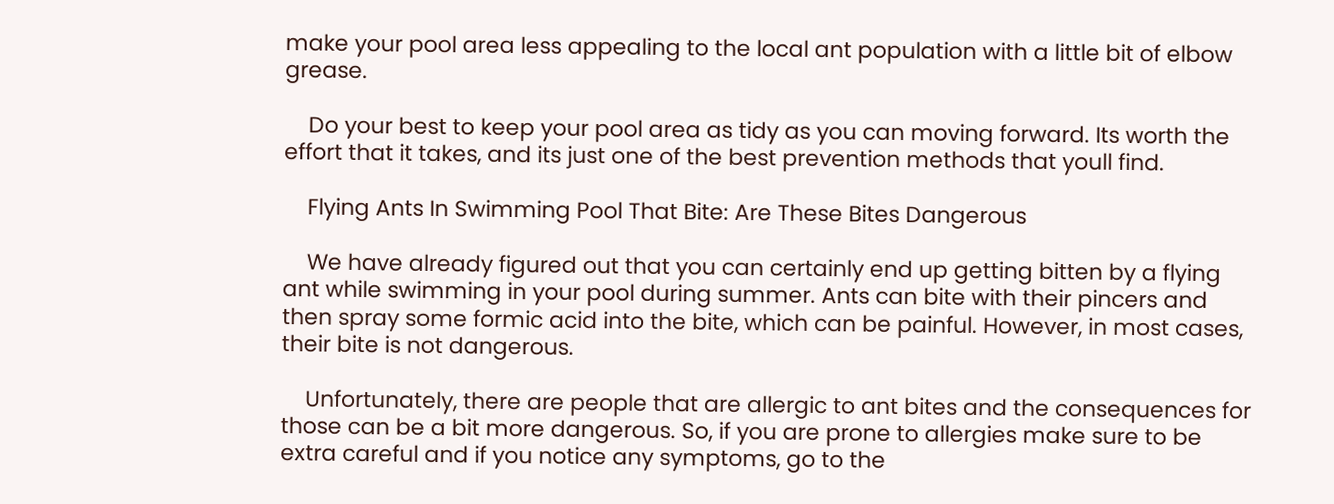make your pool area less appealing to the local ant population with a little bit of elbow grease.

    Do your best to keep your pool area as tidy as you can moving forward. Its worth the effort that it takes, and its just one of the best prevention methods that youll find.

    Flying Ants In Swimming Pool That Bite: Are These Bites Dangerous

    We have already figured out that you can certainly end up getting bitten by a flying ant while swimming in your pool during summer. Ants can bite with their pincers and then spray some formic acid into the bite, which can be painful. However, in most cases, their bite is not dangerous.

    Unfortunately, there are people that are allergic to ant bites and the consequences for those can be a bit more dangerous. So, if you are prone to allergies make sure to be extra careful and if you notice any symptoms, go to the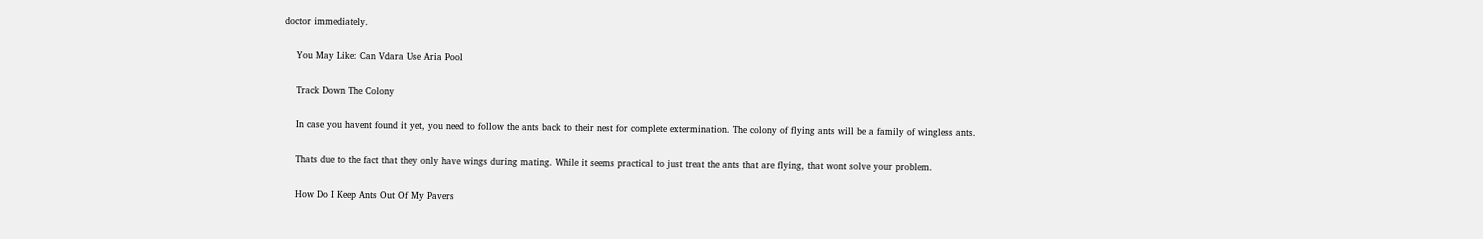doctor immediately.

    You May Like: Can Vdara Use Aria Pool

    Track Down The Colony

    In case you havent found it yet, you need to follow the ants back to their nest for complete extermination. The colony of flying ants will be a family of wingless ants.

    Thats due to the fact that they only have wings during mating. While it seems practical to just treat the ants that are flying, that wont solve your problem.

    How Do I Keep Ants Out Of My Pavers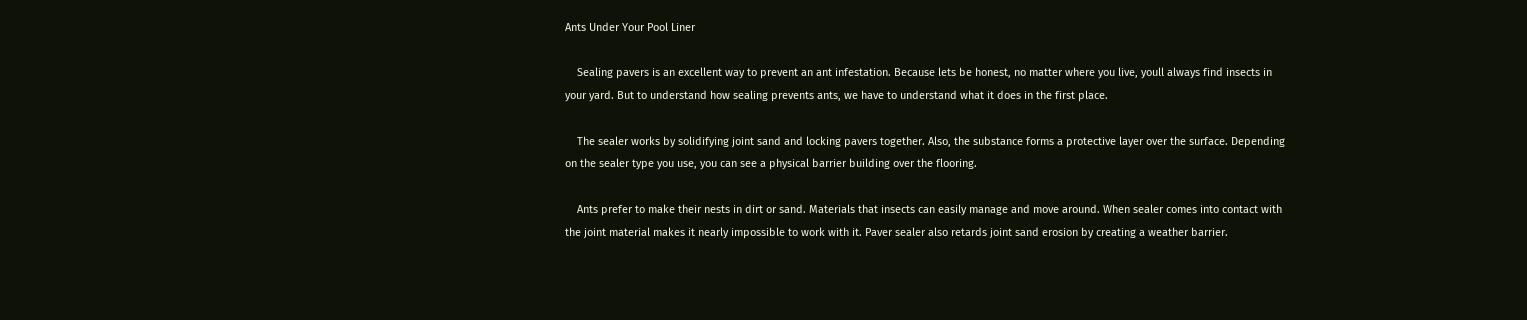Ants Under Your Pool Liner

    Sealing pavers is an excellent way to prevent an ant infestation. Because lets be honest, no matter where you live, youll always find insects in your yard. But to understand how sealing prevents ants, we have to understand what it does in the first place.

    The sealer works by solidifying joint sand and locking pavers together. Also, the substance forms a protective layer over the surface. Depending on the sealer type you use, you can see a physical barrier building over the flooring.

    Ants prefer to make their nests in dirt or sand. Materials that insects can easily manage and move around. When sealer comes into contact with the joint material makes it nearly impossible to work with it. Paver sealer also retards joint sand erosion by creating a weather barrier.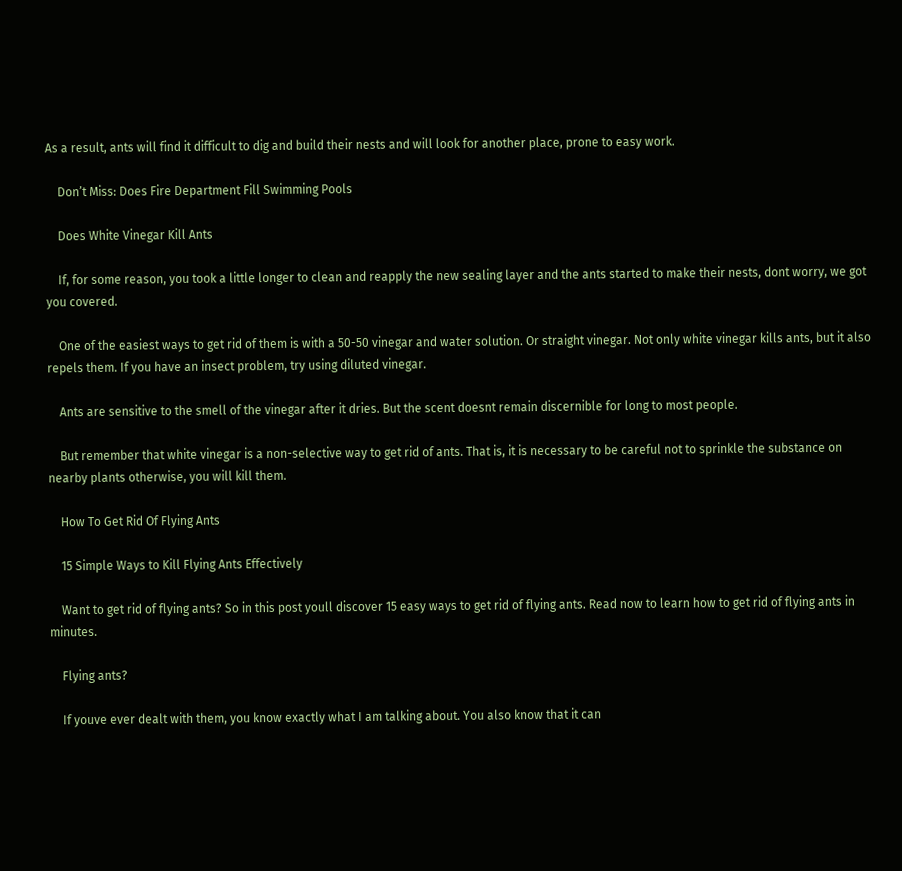As a result, ants will find it difficult to dig and build their nests and will look for another place, prone to easy work.

    Don’t Miss: Does Fire Department Fill Swimming Pools

    Does White Vinegar Kill Ants

    If, for some reason, you took a little longer to clean and reapply the new sealing layer and the ants started to make their nests, dont worry, we got you covered.

    One of the easiest ways to get rid of them is with a 50-50 vinegar and water solution. Or straight vinegar. Not only white vinegar kills ants, but it also repels them. If you have an insect problem, try using diluted vinegar.

    Ants are sensitive to the smell of the vinegar after it dries. But the scent doesnt remain discernible for long to most people.

    But remember that white vinegar is a non-selective way to get rid of ants. That is, it is necessary to be careful not to sprinkle the substance on nearby plants otherwise, you will kill them.

    How To Get Rid Of Flying Ants

    15 Simple Ways to Kill Flying Ants Effectively

    Want to get rid of flying ants? So in this post youll discover 15 easy ways to get rid of flying ants. Read now to learn how to get rid of flying ants in minutes.

    Flying ants?

    If youve ever dealt with them, you know exactly what I am talking about. You also know that it can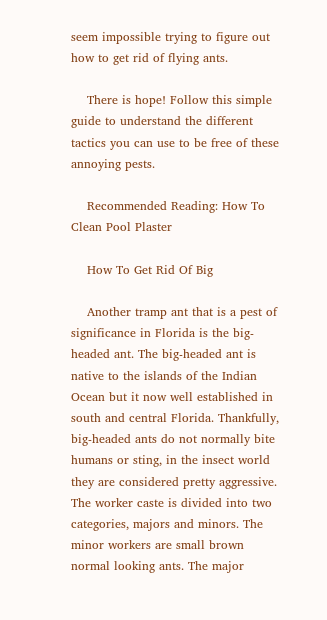seem impossible trying to figure out how to get rid of flying ants.

    There is hope! Follow this simple guide to understand the different tactics you can use to be free of these annoying pests.

    Recommended Reading: How To Clean Pool Plaster

    How To Get Rid Of Big

    Another tramp ant that is a pest of significance in Florida is the big-headed ant. The big-headed ant is native to the islands of the Indian Ocean but it now well established in south and central Florida. Thankfully, big-headed ants do not normally bite humans or sting, in the insect world they are considered pretty aggressive. The worker caste is divided into two categories, majors and minors. The minor workers are small brown normal looking ants. The major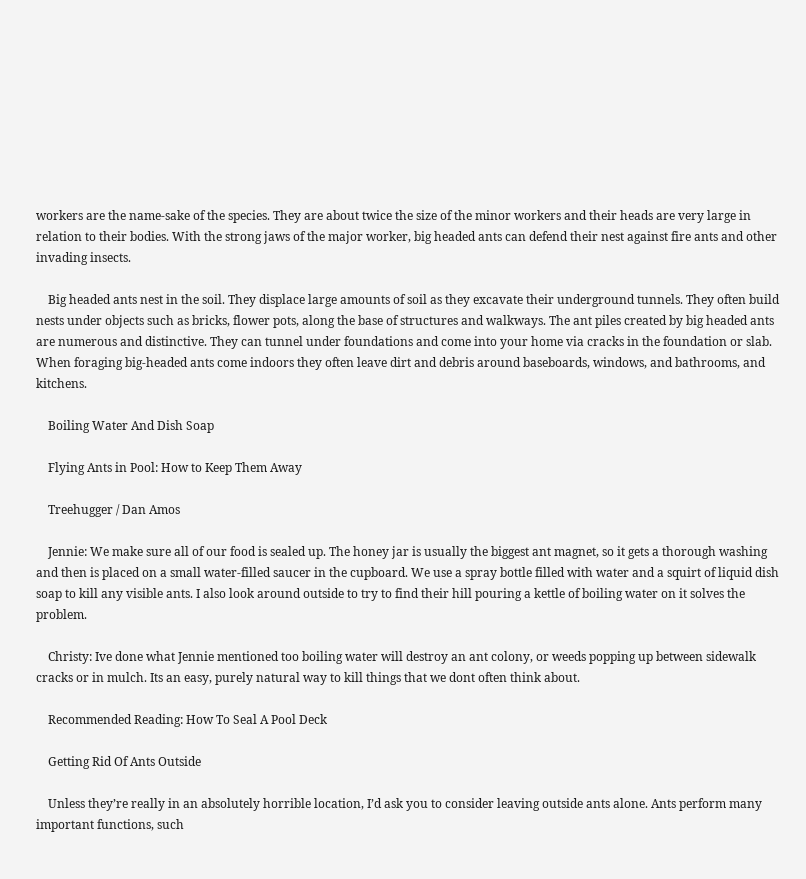workers are the name-sake of the species. They are about twice the size of the minor workers and their heads are very large in relation to their bodies. With the strong jaws of the major worker, big headed ants can defend their nest against fire ants and other invading insects.

    Big headed ants nest in the soil. They displace large amounts of soil as they excavate their underground tunnels. They often build nests under objects such as bricks, flower pots, along the base of structures and walkways. The ant piles created by big headed ants are numerous and distinctive. They can tunnel under foundations and come into your home via cracks in the foundation or slab. When foraging big-headed ants come indoors they often leave dirt and debris around baseboards, windows, and bathrooms, and kitchens.

    Boiling Water And Dish Soap

    Flying Ants in Pool: How to Keep Them Away

    Treehugger / Dan Amos

    Jennie: We make sure all of our food is sealed up. The honey jar is usually the biggest ant magnet, so it gets a thorough washing and then is placed on a small water-filled saucer in the cupboard. We use a spray bottle filled with water and a squirt of liquid dish soap to kill any visible ants. I also look around outside to try to find their hill pouring a kettle of boiling water on it solves the problem.

    Christy: Ive done what Jennie mentioned too boiling water will destroy an ant colony, or weeds popping up between sidewalk cracks or in mulch. Its an easy, purely natural way to kill things that we dont often think about.

    Recommended Reading: How To Seal A Pool Deck

    Getting Rid Of Ants Outside

    Unless they’re really in an absolutely horrible location, I’d ask you to consider leaving outside ants alone. Ants perform many important functions, such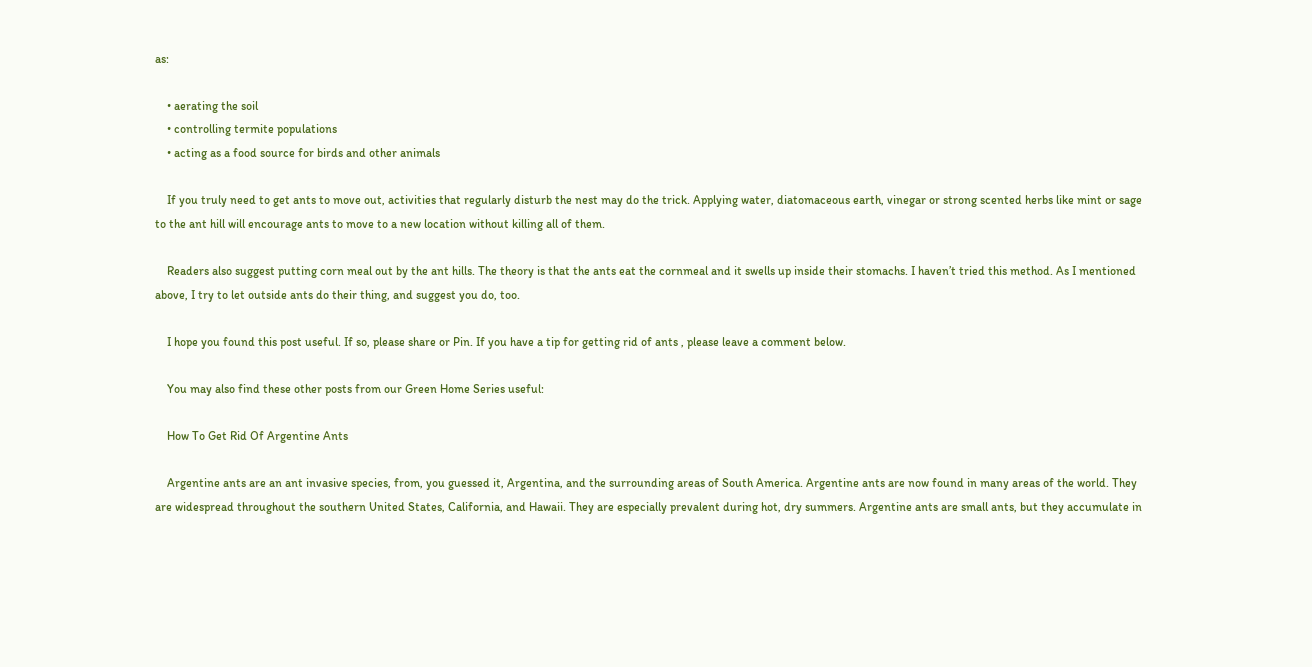as:

    • aerating the soil
    • controlling termite populations
    • acting as a food source for birds and other animals

    If you truly need to get ants to move out, activities that regularly disturb the nest may do the trick. Applying water, diatomaceous earth, vinegar or strong scented herbs like mint or sage to the ant hill will encourage ants to move to a new location without killing all of them.

    Readers also suggest putting corn meal out by the ant hills. The theory is that the ants eat the cornmeal and it swells up inside their stomachs. I haven’t tried this method. As I mentioned above, I try to let outside ants do their thing, and suggest you do, too.

    I hope you found this post useful. If so, please share or Pin. If you have a tip for getting rid of ants , please leave a comment below.

    You may also find these other posts from our Green Home Series useful:

    How To Get Rid Of Argentine Ants

    Argentine ants are an ant invasive species, from, you guessed it, Argentina, and the surrounding areas of South America. Argentine ants are now found in many areas of the world. They are widespread throughout the southern United States, California, and Hawaii. They are especially prevalent during hot, dry summers. Argentine ants are small ants, but they accumulate in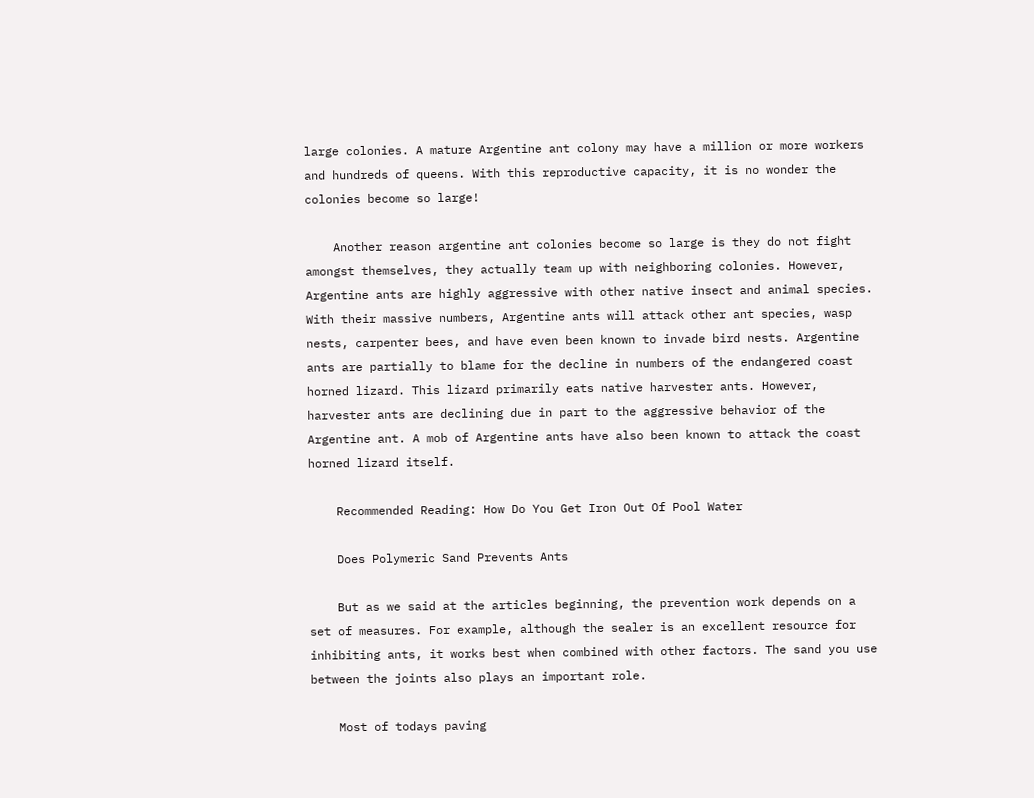large colonies. A mature Argentine ant colony may have a million or more workers and hundreds of queens. With this reproductive capacity, it is no wonder the colonies become so large!

    Another reason argentine ant colonies become so large is they do not fight amongst themselves, they actually team up with neighboring colonies. However, Argentine ants are highly aggressive with other native insect and animal species. With their massive numbers, Argentine ants will attack other ant species, wasp nests, carpenter bees, and have even been known to invade bird nests. Argentine ants are partially to blame for the decline in numbers of the endangered coast horned lizard. This lizard primarily eats native harvester ants. However, harvester ants are declining due in part to the aggressive behavior of the Argentine ant. A mob of Argentine ants have also been known to attack the coast horned lizard itself.

    Recommended Reading: How Do You Get Iron Out Of Pool Water

    Does Polymeric Sand Prevents Ants

    But as we said at the articles beginning, the prevention work depends on a set of measures. For example, although the sealer is an excellent resource for inhibiting ants, it works best when combined with other factors. The sand you use between the joints also plays an important role.

    Most of todays paving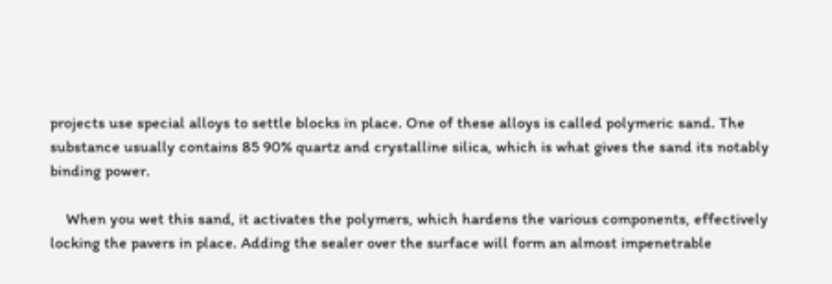projects use special alloys to settle blocks in place. One of these alloys is called polymeric sand. The substance usually contains 85 90% quartz and crystalline silica, which is what gives the sand its notably binding power.

    When you wet this sand, it activates the polymers, which hardens the various components, effectively locking the pavers in place. Adding the sealer over the surface will form an almost impenetrable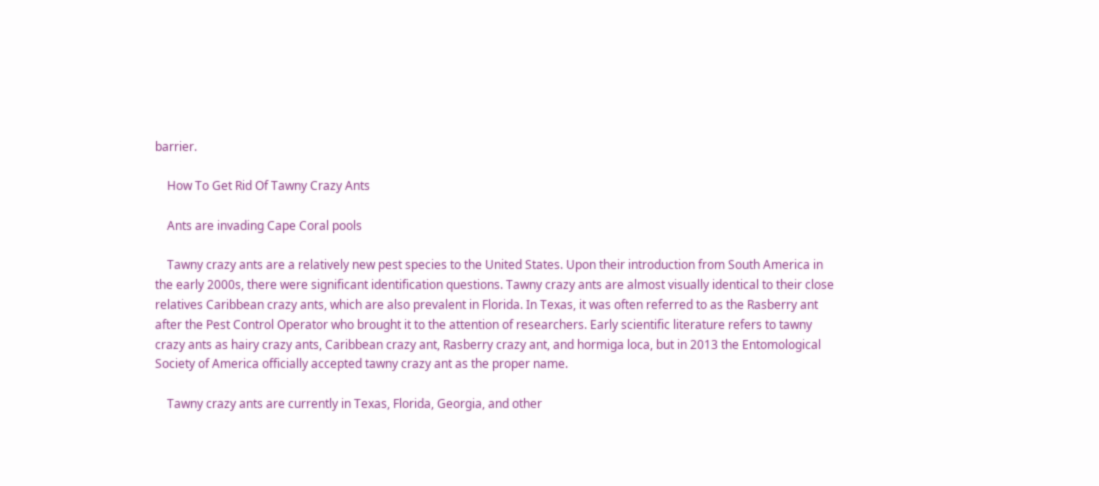barrier.

    How To Get Rid Of Tawny Crazy Ants

    Ants are invading Cape Coral pools

    Tawny crazy ants are a relatively new pest species to the United States. Upon their introduction from South America in the early 2000s, there were significant identification questions. Tawny crazy ants are almost visually identical to their close relatives Caribbean crazy ants, which are also prevalent in Florida. In Texas, it was often referred to as the Rasberry ant after the Pest Control Operator who brought it to the attention of researchers. Early scientific literature refers to tawny crazy ants as hairy crazy ants, Caribbean crazy ant, Rasberry crazy ant, and hormiga loca, but in 2013 the Entomological Society of America officially accepted tawny crazy ant as the proper name.

    Tawny crazy ants are currently in Texas, Florida, Georgia, and other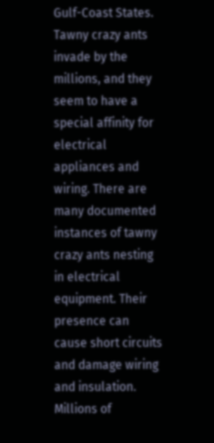Gulf-Coast States. Tawny crazy ants invade by the millions, and they seem to have a special affinity for electrical appliances and wiring. There are many documented instances of tawny crazy ants nesting in electrical equipment. Their presence can cause short circuits and damage wiring and insulation. Millions of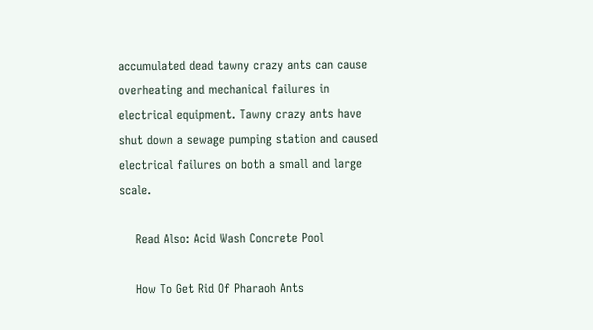accumulated dead tawny crazy ants can cause overheating and mechanical failures in electrical equipment. Tawny crazy ants have shut down a sewage pumping station and caused electrical failures on both a small and large scale.

    Read Also: Acid Wash Concrete Pool

    How To Get Rid Of Pharaoh Ants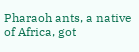Pharaoh ants, a native of Africa, got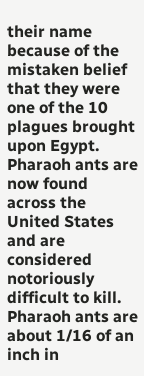their name because of the mistaken belief that they were one of the 10 plagues brought upon Egypt. Pharaoh ants are now found across the United States and are considered notoriously difficult to kill. Pharaoh ants are about 1/16 of an inch in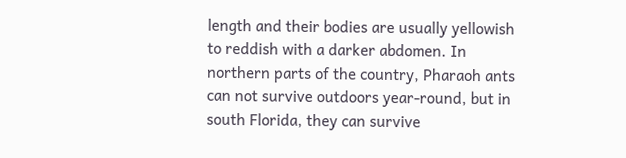length and their bodies are usually yellowish to reddish with a darker abdomen. In northern parts of the country, Pharaoh ants can not survive outdoors year-round, but in south Florida, they can survive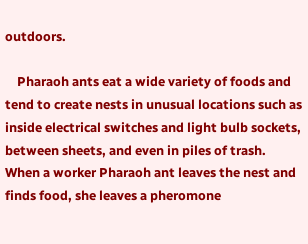outdoors.

    Pharaoh ants eat a wide variety of foods and tend to create nests in unusual locations such as inside electrical switches and light bulb sockets, between sheets, and even in piles of trash. When a worker Pharaoh ant leaves the nest and finds food, she leaves a pheromone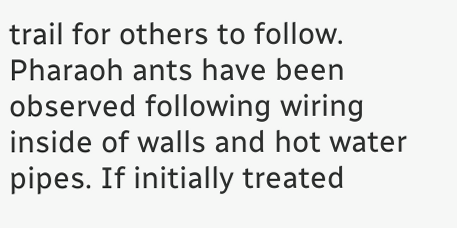trail for others to follow. Pharaoh ants have been observed following wiring inside of walls and hot water pipes. If initially treated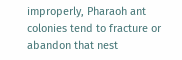improperly, Pharaoh ant colonies tend to fracture or abandon that nest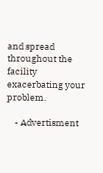and spread throughout the facility exacerbating your problem.

    - Advertisment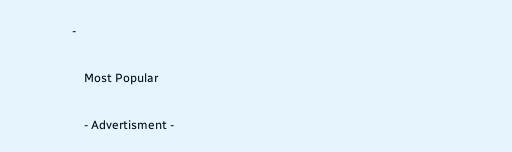-

    Most Popular

    - Advertisment -